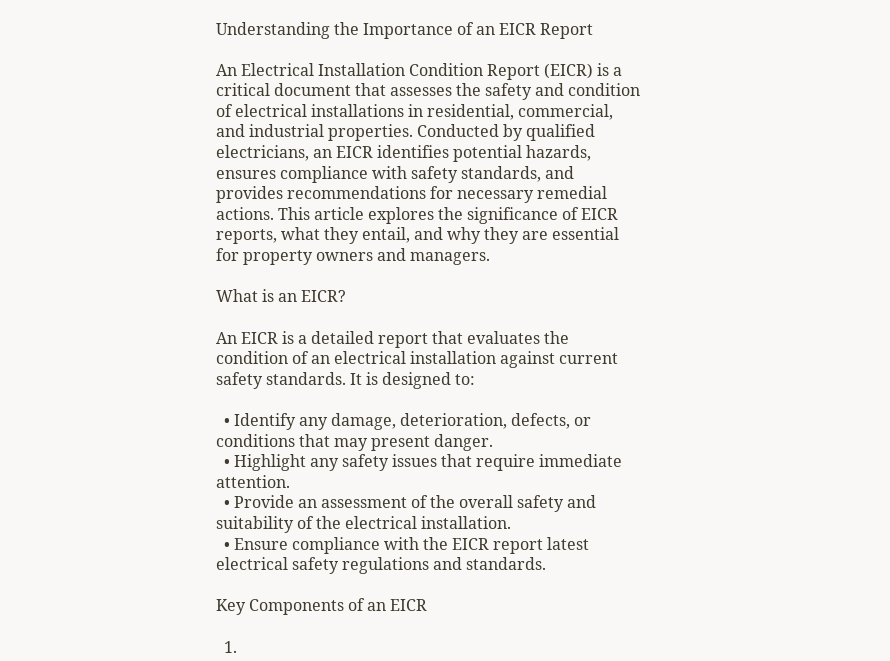Understanding the Importance of an EICR Report

An Electrical Installation Condition Report (EICR) is a critical document that assesses the safety and condition of electrical installations in residential, commercial, and industrial properties. Conducted by qualified electricians, an EICR identifies potential hazards, ensures compliance with safety standards, and provides recommendations for necessary remedial actions. This article explores the significance of EICR reports, what they entail, and why they are essential for property owners and managers.

What is an EICR?

An EICR is a detailed report that evaluates the condition of an electrical installation against current safety standards. It is designed to:

  • Identify any damage, deterioration, defects, or conditions that may present danger.
  • Highlight any safety issues that require immediate attention.
  • Provide an assessment of the overall safety and suitability of the electrical installation.
  • Ensure compliance with the EICR report latest electrical safety regulations and standards.

Key Components of an EICR

  1.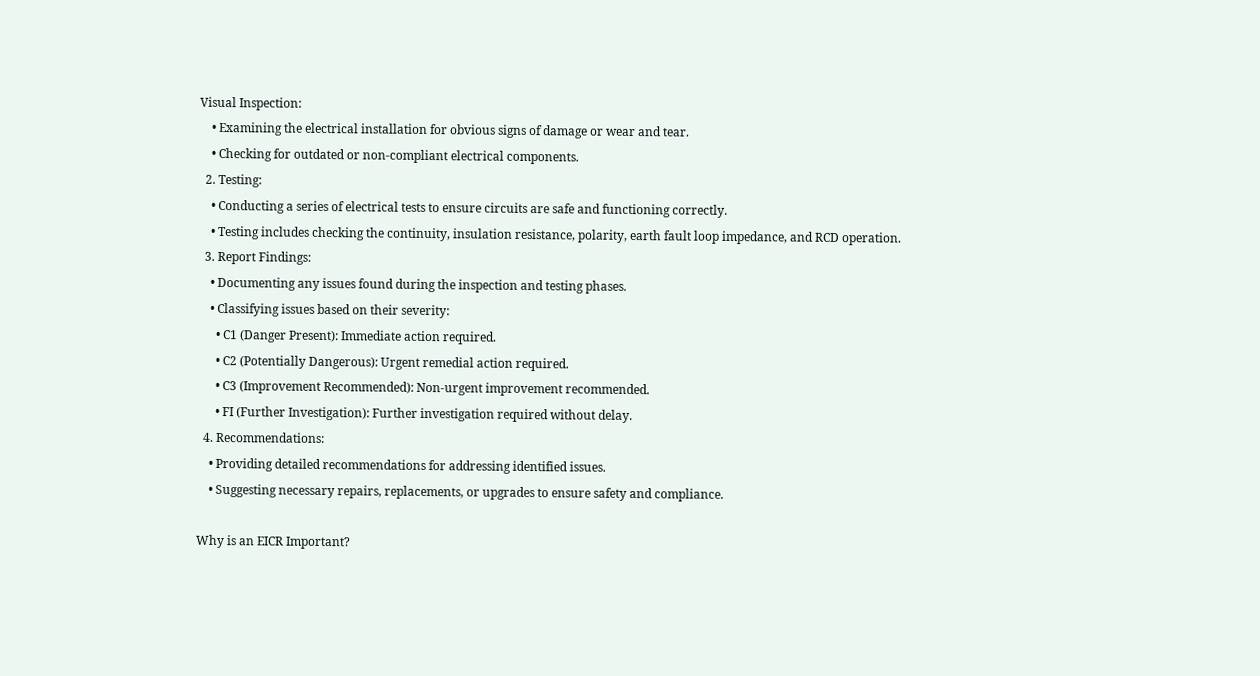Visual Inspection:
    • Examining the electrical installation for obvious signs of damage or wear and tear.
    • Checking for outdated or non-compliant electrical components.
  2. Testing:
    • Conducting a series of electrical tests to ensure circuits are safe and functioning correctly.
    • Testing includes checking the continuity, insulation resistance, polarity, earth fault loop impedance, and RCD operation.
  3. Report Findings:
    • Documenting any issues found during the inspection and testing phases.
    • Classifying issues based on their severity:
      • C1 (Danger Present): Immediate action required.
      • C2 (Potentially Dangerous): Urgent remedial action required.
      • C3 (Improvement Recommended): Non-urgent improvement recommended.
      • FI (Further Investigation): Further investigation required without delay.
  4. Recommendations:
    • Providing detailed recommendations for addressing identified issues.
    • Suggesting necessary repairs, replacements, or upgrades to ensure safety and compliance.

Why is an EICR Important?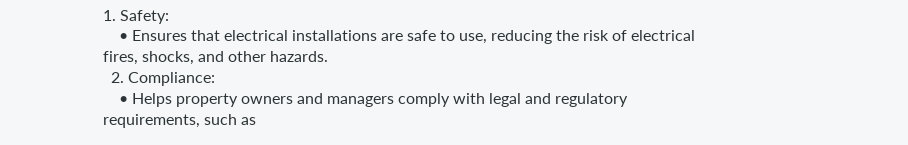1. Safety:
    • Ensures that electrical installations are safe to use, reducing the risk of electrical fires, shocks, and other hazards.
  2. Compliance:
    • Helps property owners and managers comply with legal and regulatory requirements, such as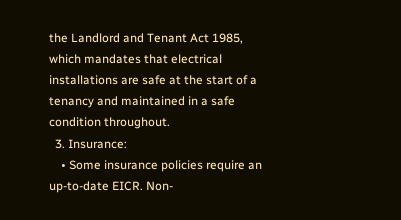the Landlord and Tenant Act 1985, which mandates that electrical installations are safe at the start of a tenancy and maintained in a safe condition throughout.
  3. Insurance:
    • Some insurance policies require an up-to-date EICR. Non-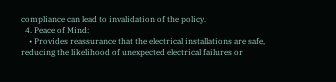compliance can lead to invalidation of the policy.
  4. Peace of Mind:
    • Provides reassurance that the electrical installations are safe, reducing the likelihood of unexpected electrical failures or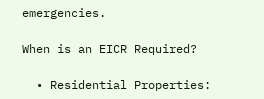emergencies.

When is an EICR Required?

  • Residential Properties: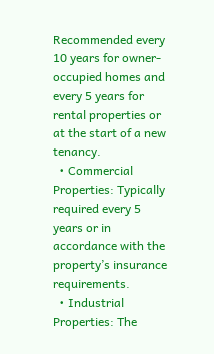Recommended every 10 years for owner-occupied homes and every 5 years for rental properties or at the start of a new tenancy.
  • Commercial Properties: Typically required every 5 years or in accordance with the property’s insurance requirements.
  • Industrial Properties: The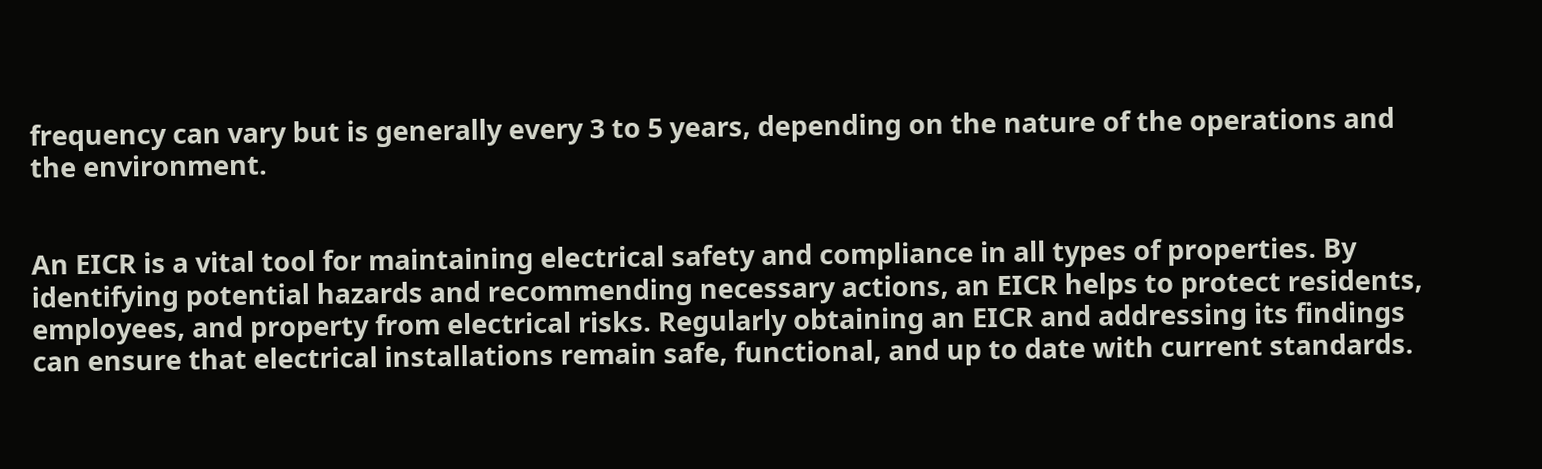frequency can vary but is generally every 3 to 5 years, depending on the nature of the operations and the environment.


An EICR is a vital tool for maintaining electrical safety and compliance in all types of properties. By identifying potential hazards and recommending necessary actions, an EICR helps to protect residents, employees, and property from electrical risks. Regularly obtaining an EICR and addressing its findings can ensure that electrical installations remain safe, functional, and up to date with current standards.